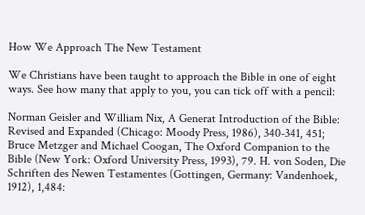How We Approach The New Testament

We Christians have been taught to approach the Bible in one of eight ways. See how many that apply to you, you can tick off with a pencil:

Norman Geisler and William Nix, A Generat Introduction of the Bible: Revised and Expanded (Chicago: Moody Press, 1986), 340-341, 451; Bruce Metzger and Michael Coogan, The Oxford Companion to the Bible (New York: Oxford University Press, 1993), 79. H. von Soden, Die Schriften des Newen Testamentes (Gottingen, Germany: Vandenhoek, 1912), 1,484: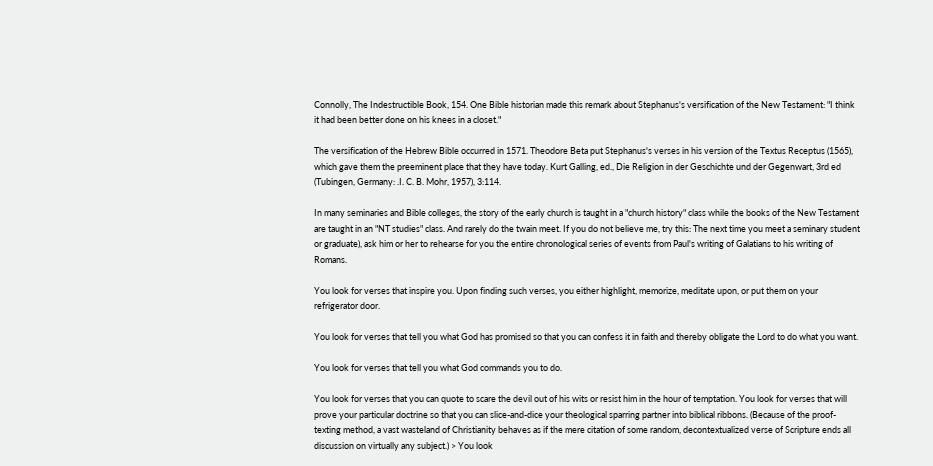Connolly, The Indestructible Book, 154. One Bible historian made this remark about Stephanus's versification of the New Testament: "I think it had been better done on his knees in a closet."

The versification of the Hebrew Bible occurred in 1571. Theodore Beta put Stephanus's verses in his version of the Textus Receptus (1565), which gave them the preeminent place that they have today. Kurt Galling, ed., Die Religion in der Geschichte und der Gegenwart, 3rd ed (Tubingen, Germany: .I. C. B. Mohr, 1957), 3:114.

In many seminaries and Bible colleges, the story of the early church is taught in a "church history" class while the books of the New Testament are taught in an "NT studies" class. And rarely do the twain meet. If you do not believe me, try this: The next time you meet a seminary student or graduate), ask him or her to rehearse for you the entire chronological series of events from Paul's writing of Galatians to his writing of Romans.

You look for verses that inspire you. Upon finding such verses, you either highlight, memorize, meditate upon, or put them on your refrigerator door.

You look for verses that tell you what God has promised so that you can confess it in faith and thereby obligate the Lord to do what you want.

You look for verses that tell you what God commands you to do.

You look for verses that you can quote to scare the devil out of his wits or resist him in the hour of temptation. You look for verses that will prove your particular doctrine so that you can slice-and-dice your theological sparring partner into biblical ribbons. (Because of the proof-texting method, a vast wasteland of Christianity behaves as if the mere citation of some random, decontextualized verse of Scripture ends all discussion on virtually any subject.) > You look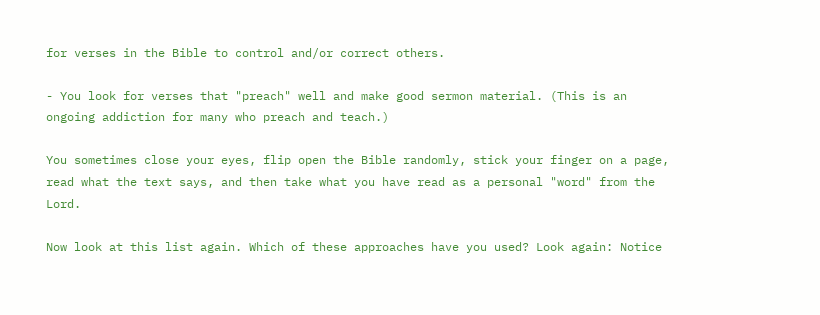for verses in the Bible to control and/or correct others.

- You look for verses that "preach" well and make good sermon material. (This is an ongoing addiction for many who preach and teach.)

You sometimes close your eyes, flip open the Bible randomly, stick your finger on a page, read what the text says, and then take what you have read as a personal "word" from the Lord.

Now look at this list again. Which of these approaches have you used? Look again: Notice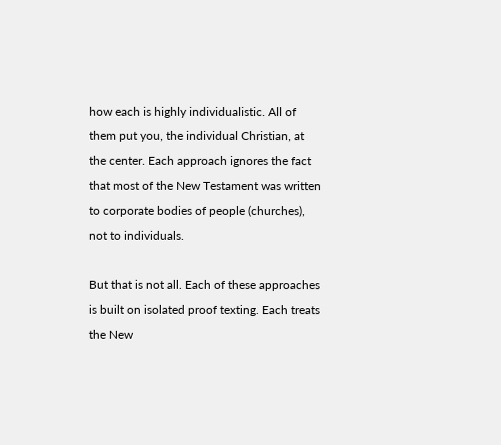how each is highly individualistic. All of them put you, the individual Christian, at the center. Each approach ignores the fact that most of the New Testament was written to corporate bodies of people (churches), not to individuals.

But that is not all. Each of these approaches is built on isolated proof texting. Each treats the New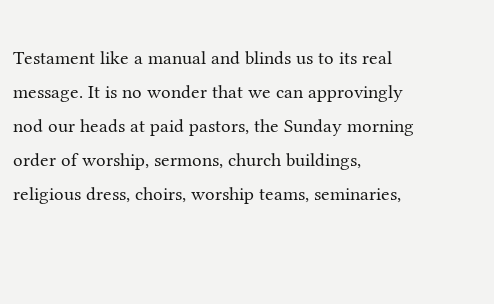Testament like a manual and blinds us to its real message. It is no wonder that we can approvingly nod our heads at paid pastors, the Sunday morning order of worship, sermons, church buildings, religious dress, choirs, worship teams, seminaries,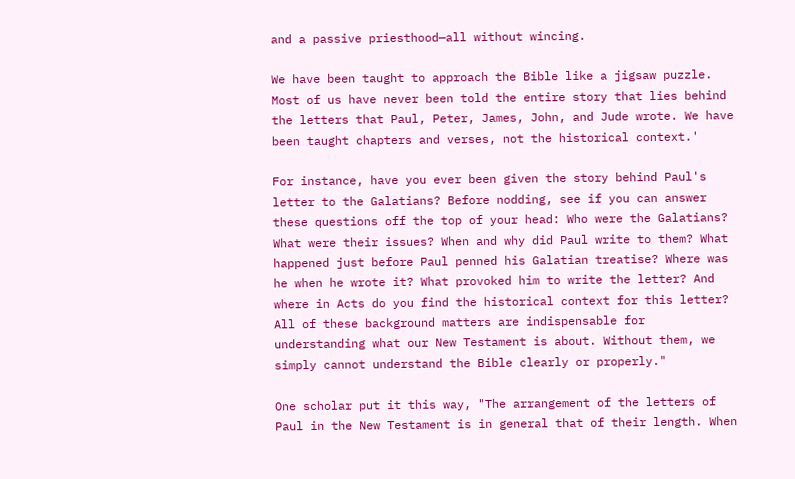and a passive priesthood—all without wincing.

We have been taught to approach the Bible like a jigsaw puzzle. Most of us have never been told the entire story that lies behind the letters that Paul, Peter, James, John, and Jude wrote. We have been taught chapters and verses, not the historical context.'

For instance, have you ever been given the story behind Paul's letter to the Galatians? Before nodding, see if you can answer these questions off the top of your head: Who were the Galatians? What were their issues? When and why did Paul write to them? What happened just before Paul penned his Galatian treatise? Where was he when he wrote it? What provoked him to write the letter? And where in Acts do you find the historical context for this letter? All of these background matters are indispensable for understanding what our New Testament is about. Without them, we simply cannot understand the Bible clearly or properly."

One scholar put it this way, "The arrangement of the letters of Paul in the New Testament is in general that of their length. When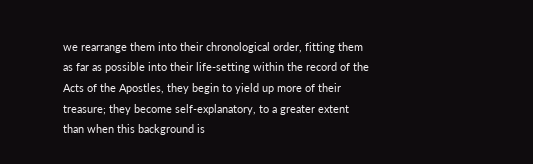we rearrange them into their chronological order, fitting them as far as possible into their life-setting within the record of the Acts of the Apostles, they begin to yield up more of their treasure; they become self-explanatory, to a greater extent than when this background is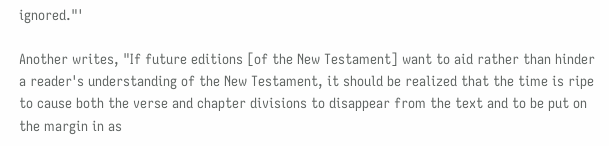ignored."'

Another writes, "If future editions [of the New Testament] want to aid rather than hinder a reader's understanding of the New Testament, it should be realized that the time is ripe to cause both the verse and chapter divisions to disappear from the text and to be put on the margin in as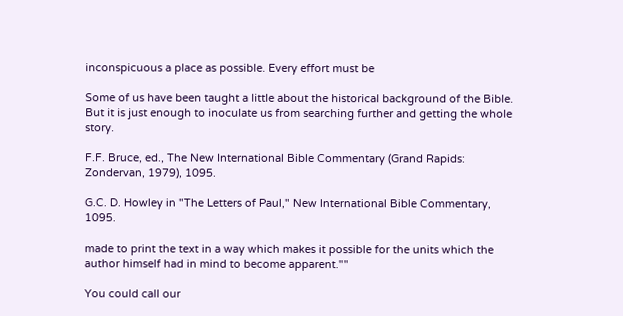inconspicuous a place as possible. Every effort must be

Some of us have been taught a little about the historical background of the Bible. But it is just enough to inoculate us from searching further and getting the whole story.

F.F. Bruce, ed., The New International Bible Commentary (Grand Rapids: Zondervan, 1979), 1095.

G.C. D. Howley in "The Letters of Paul," New International Bible Commentary, 1095.

made to print the text in a way which makes it possible for the units which the author himself had in mind to become apparent.""

You could call our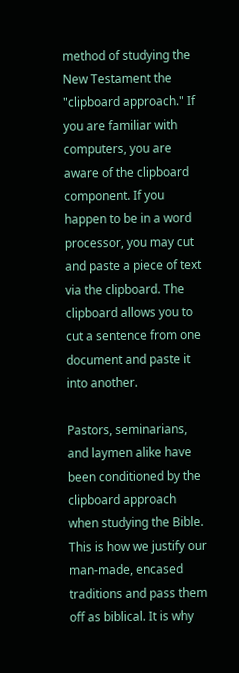method of studying the New Testament the "clipboard approach." If you are familiar with computers, you are aware of the clipboard component. If you happen to be in a word processor, you may cut and paste a piece of text via the clipboard. The clipboard allows you to cut a sentence from one document and paste it into another.

Pastors, seminarians, and laymen alike have been conditioned by the clipboard approach when studying the Bible. This is how we justify our man-made, encased traditions and pass them off as biblical. It is why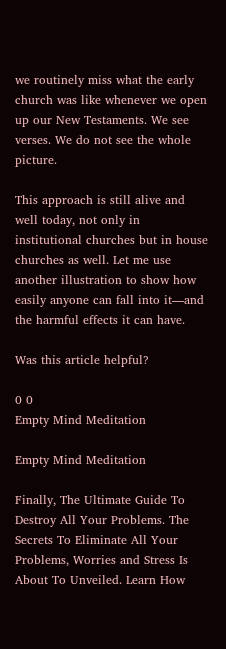we routinely miss what the early church was like whenever we open up our New Testaments. We see verses. We do not see the whole picture.

This approach is still alive and well today, not only in institutional churches but in house churches as well. Let me use another illustration to show how easily anyone can fall into it—and the harmful effects it can have.

Was this article helpful?

0 0
Empty Mind Meditation

Empty Mind Meditation

Finally, The Ultimate Guide To Destroy All Your Problems. The Secrets To Eliminate All Your Problems, Worries and Stress Is About To Unveiled. Learn How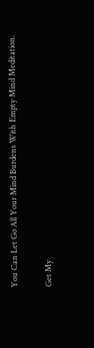You Can Let Go All Your Mind Burdens With Empty Mind Meditation.

Get My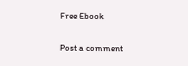Free Ebook

Post a comment